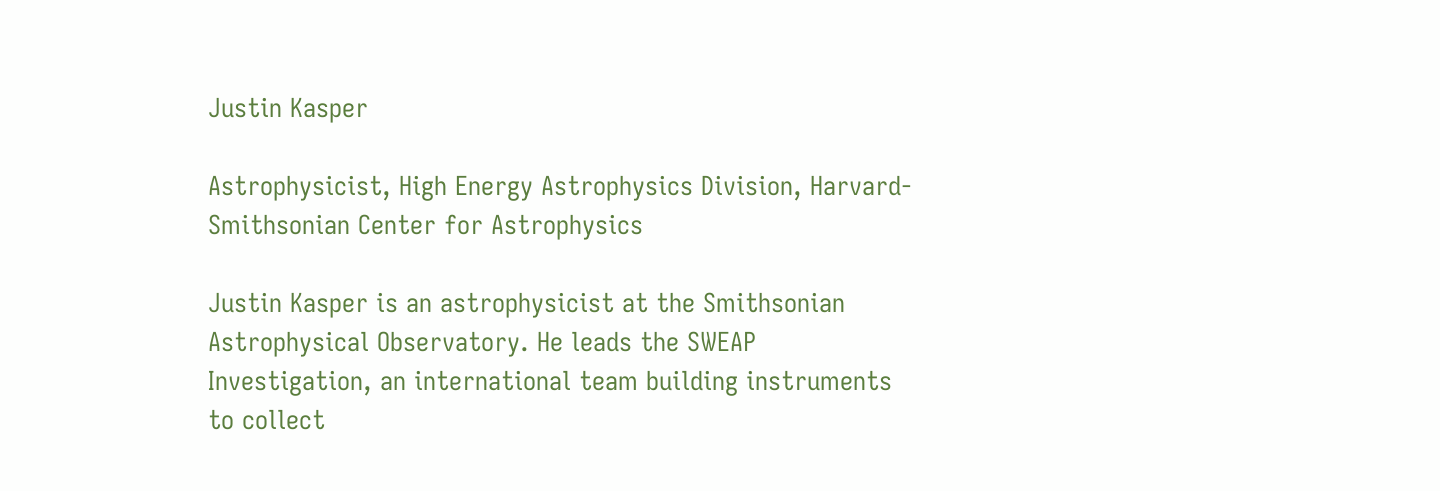Justin Kasper

Astrophysicist, High Energy Astrophysics Division, Harvard-Smithsonian Center for Astrophysics

Justin Kasper is an astrophysicist at the Smithsonian Astrophysical Observatory. He leads the SWEAP Investigation, an international team building instruments to collect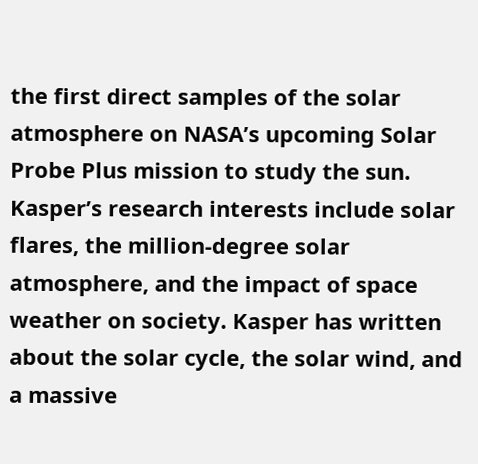the first direct samples of the solar atmosphere on NASA’s upcoming Solar Probe Plus mission to study the sun. Kasper’s research interests include solar flares, the million-degree solar atmosphere, and the impact of space weather on society. Kasper has written about the solar cycle, the solar wind, and a massive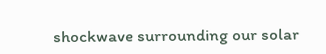shockwave surrounding our solar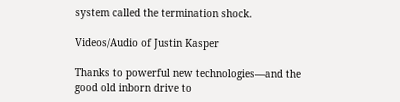system called the termination shock.

Videos/Audio of Justin Kasper

Thanks to powerful new technologies––and the good old inborn drive to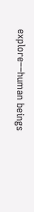explore––human beings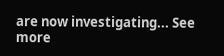are now investigating... See more